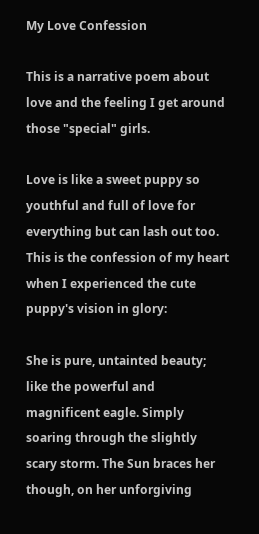My Love Confession

This is a narrative poem about love and the feeling I get around those "special" girls.

Love is like a sweet puppy so youthful and full of love for everything but can lash out too. This is the confession of my heart when I experienced the cute puppy's vision in glory:

She is pure, untainted beauty; like the powerful and magnificent eagle. Simply soaring through the slightly scary storm. The Sun braces her though, on her unforgiving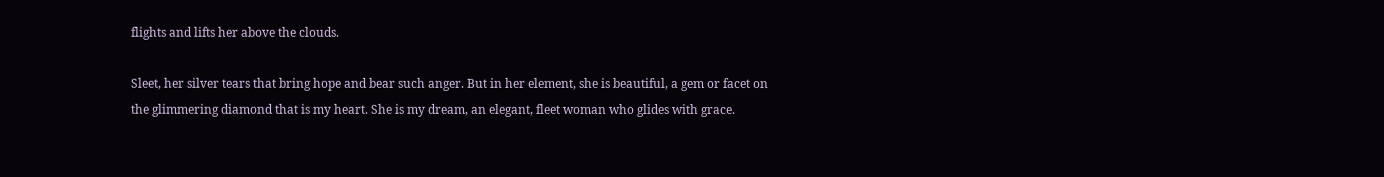flights and lifts her above the clouds.

Sleet, her silver tears that bring hope and bear such anger. But in her element, she is beautiful, a gem or facet on the glimmering diamond that is my heart. She is my dream, an elegant, fleet woman who glides with grace.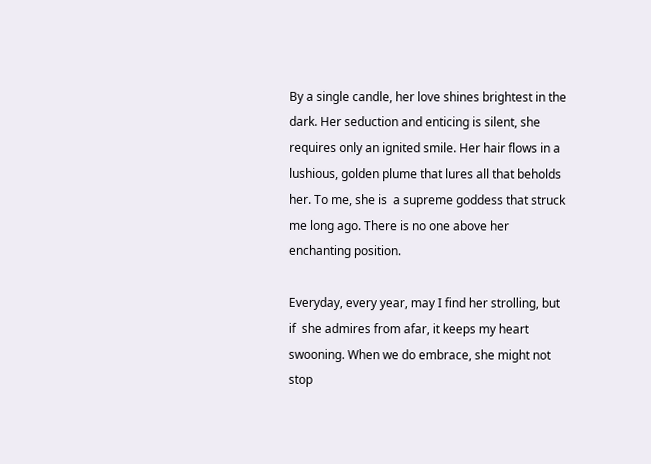By a single candle, her love shines brightest in the dark. Her seduction and enticing is silent, she requires only an ignited smile. Her hair flows in a lushious, golden plume that lures all that beholds her. To me, she is  a supreme goddess that struck me long ago. There is no one above her enchanting position.

Everyday, every year, may I find her strolling, but if  she admires from afar, it keeps my heart swooning. When we do embrace, she might not stop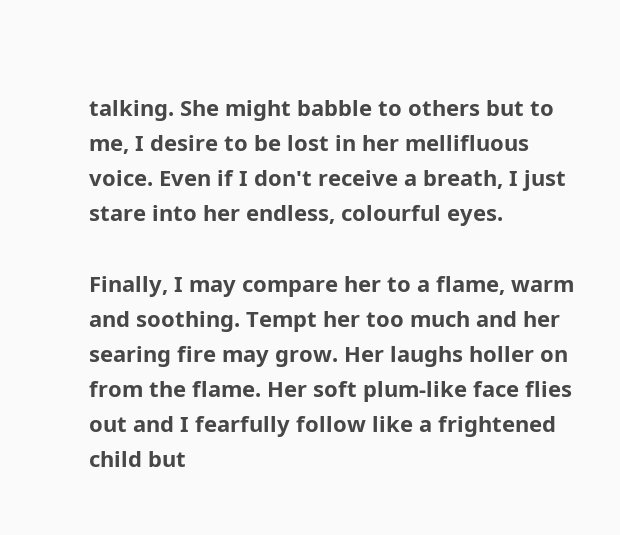talking. She might babble to others but to me, I desire to be lost in her mellifluous voice. Even if I don't receive a breath, I just stare into her endless, colourful eyes.

Finally, I may compare her to a flame, warm and soothing. Tempt her too much and her searing fire may grow. Her laughs holler on from the flame. Her soft plum-like face flies out and I fearfully follow like a frightened child but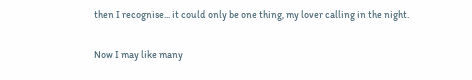then I recognise... it could only be one thing, my lover calling in the night.

Now I may like many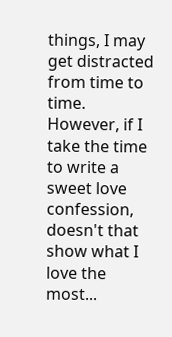things, I may get distracted from time to time. However, if I take the time to write a sweet love confession, doesn't that show what I love the most...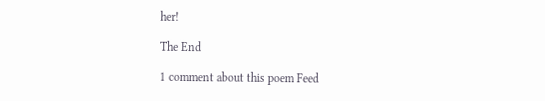her!

The End

1 comment about this poem Feed